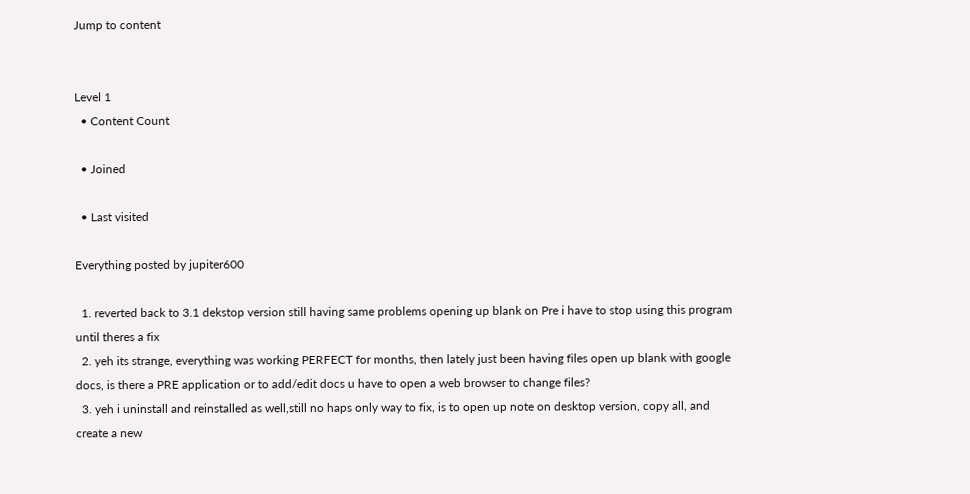Jump to content


Level 1
  • Content Count

  • Joined

  • Last visited

Everything posted by jupiter600

  1. reverted back to 3.1 dekstop version still having same problems opening up blank on Pre i have to stop using this program until theres a fix
  2. yeh its strange, everything was working PERFECT for months, then lately just been having files open up blank with google docs, is there a PRE application or to add/edit docs u have to open a web browser to change files?
  3. yeh i uninstall and reinstalled as well,still no haps only way to fix, is to open up note on desktop version, copy all, and create a new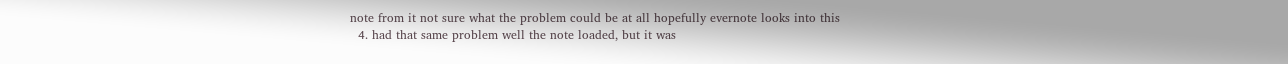note from it not sure what the problem could be at all hopefully evernote looks into this
  4. had that same problem well the note loaded, but it was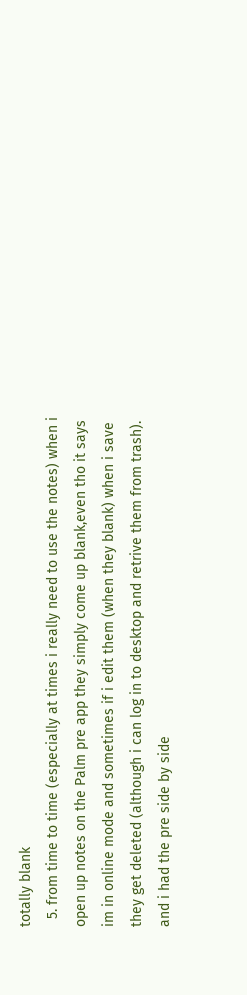totally blank
  5. from time to time (especially at times i really need to use the notes) when i open up notes on the Palm pre app they simply come up blank,even tho it says im in online mode and sometimes if i edit them (when they blank) when i save they get deleted (although i can log in to desktop and retrive them from trash). and i had the pre side by side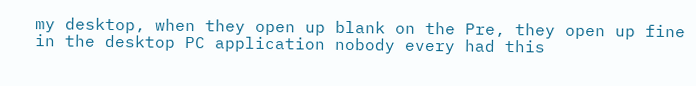my desktop, when they open up blank on the Pre, they open up fine in the desktop PC application nobody every had this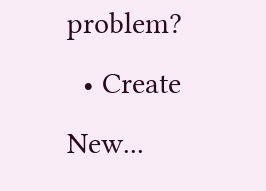problem?
  • Create New...